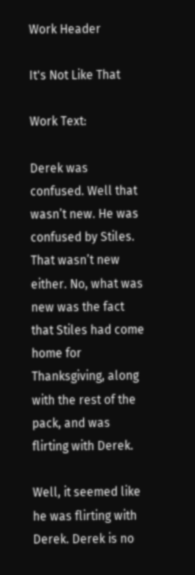Work Header

It's Not Like That

Work Text:

Derek was confused. Well that wasn’t new. He was confused by Stiles. That wasn’t new either. No, what was new was the fact that Stiles had come home for Thanksgiving, along with the rest of the pack, and was flirting with Derek.

Well, it seemed like he was flirting with Derek. Derek is no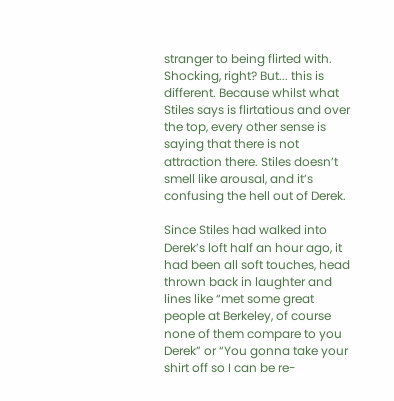stranger to being flirted with. Shocking, right? But... this is different. Because whilst what Stiles says is flirtatious and over the top, every other sense is saying that there is not attraction there. Stiles doesn’t smell like arousal, and it’s confusing the hell out of Derek.

Since Stiles had walked into Derek’s loft half an hour ago, it had been all soft touches, head thrown back in laughter and lines like “met some great people at Berkeley, of course none of them compare to you Derek” or “You gonna take your shirt off so I can be re-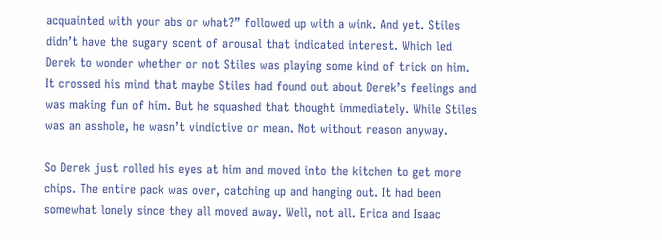acquainted with your abs or what?” followed up with a wink. And yet. Stiles didn’t have the sugary scent of arousal that indicated interest. Which led Derek to wonder whether or not Stiles was playing some kind of trick on him. It crossed his mind that maybe Stiles had found out about Derek’s feelings and was making fun of him. But he squashed that thought immediately. While Stiles was an asshole, he wasn’t vindictive or mean. Not without reason anyway.

So Derek just rolled his eyes at him and moved into the kitchen to get more chips. The entire pack was over, catching up and hanging out. It had been somewhat lonely since they all moved away. Well, not all. Erica and Isaac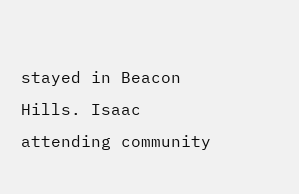stayed in Beacon Hills. Isaac attending community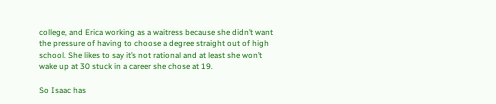college, and Erica working as a waitress because she didn’t want the pressure of having to choose a degree straight out of high school. She likes to say it’s not rational and at least she won’t wake up at 30 stuck in a career she chose at 19.

So Isaac has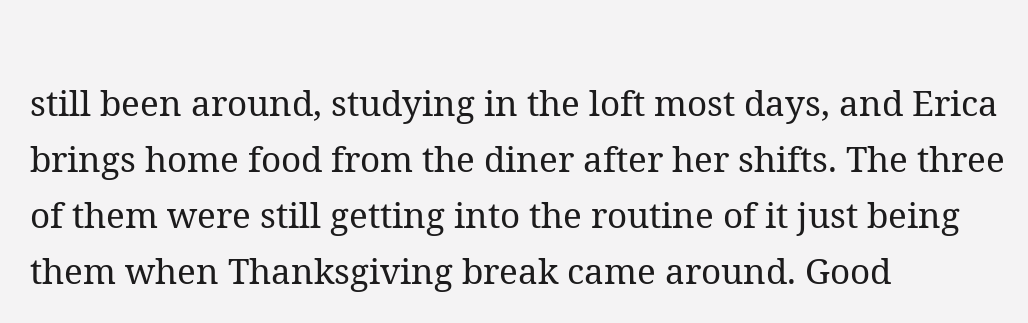still been around, studying in the loft most days, and Erica brings home food from the diner after her shifts. The three of them were still getting into the routine of it just being them when Thanksgiving break came around. Good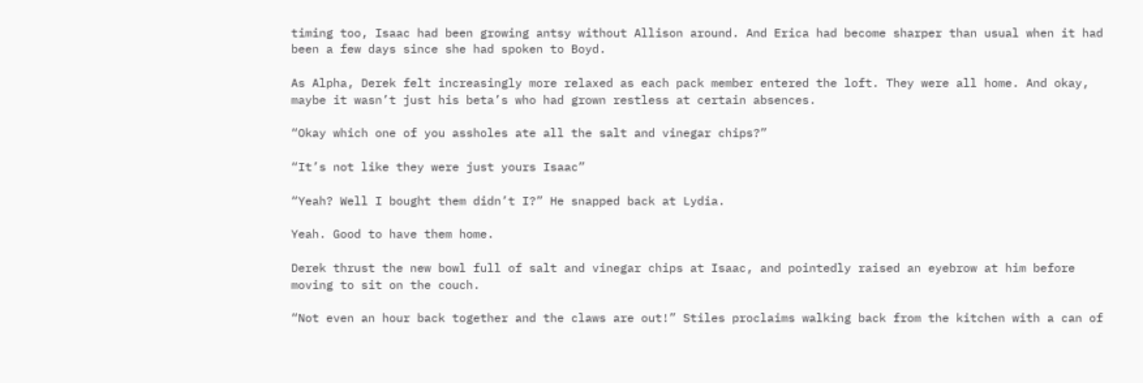timing too, Isaac had been growing antsy without Allison around. And Erica had become sharper than usual when it had been a few days since she had spoken to Boyd.

As Alpha, Derek felt increasingly more relaxed as each pack member entered the loft. They were all home. And okay, maybe it wasn’t just his beta’s who had grown restless at certain absences.

“Okay which one of you assholes ate all the salt and vinegar chips?”

“It’s not like they were just yours Isaac”

“Yeah? Well I bought them didn’t I?” He snapped back at Lydia.

Yeah. Good to have them home.

Derek thrust the new bowl full of salt and vinegar chips at Isaac, and pointedly raised an eyebrow at him before moving to sit on the couch.

“Not even an hour back together and the claws are out!” Stiles proclaims walking back from the kitchen with a can of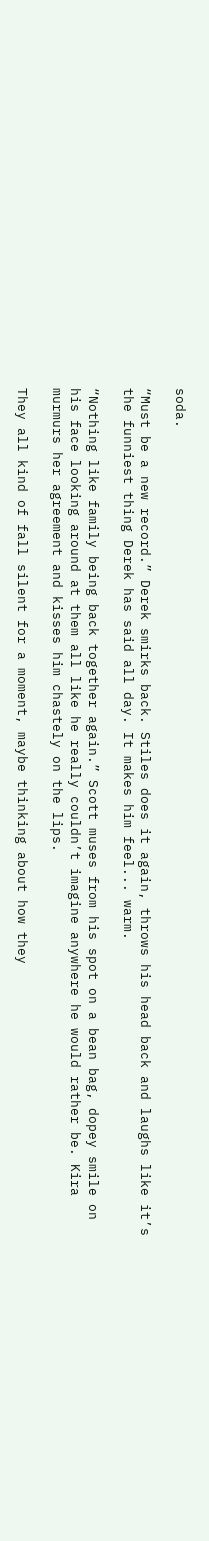soda.

“Must be a new record.” Derek smirks back. Stiles does it again, throws his head back and laughs like it’s the funniest thing Derek has said all day. It makes him feel... warm.

“Nothing like family being back together again.” Scott muses from his spot on a bean bag, dopey smile on his face looking around at them all like he really couldn’t imagine anywhere he would rather be. Kira murmurs her agreement and kisses him chastely on the lips.

They all kind of fall silent for a moment, maybe thinking about how they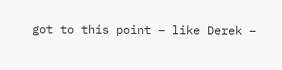got to this point – like Derek –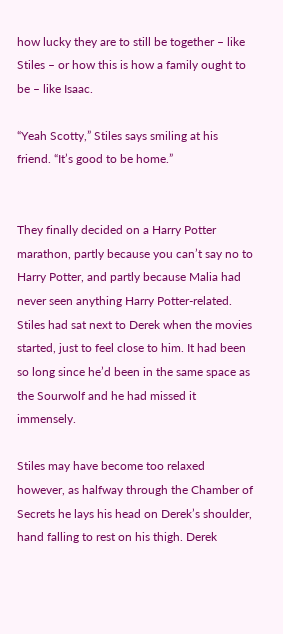how lucky they are to still be together – like Stiles – or how this is how a family ought to be – like Isaac.

“Yeah Scotty,” Stiles says smiling at his friend. “It’s good to be home.”


They finally decided on a Harry Potter marathon, partly because you can’t say no to Harry Potter, and partly because Malia had never seen anything Harry Potter-related. Stiles had sat next to Derek when the movies started, just to feel close to him. It had been so long since he’d been in the same space as the Sourwolf and he had missed it immensely.

Stiles may have become too relaxed however, as halfway through the Chamber of Secrets he lays his head on Derek’s shoulder, hand falling to rest on his thigh. Derek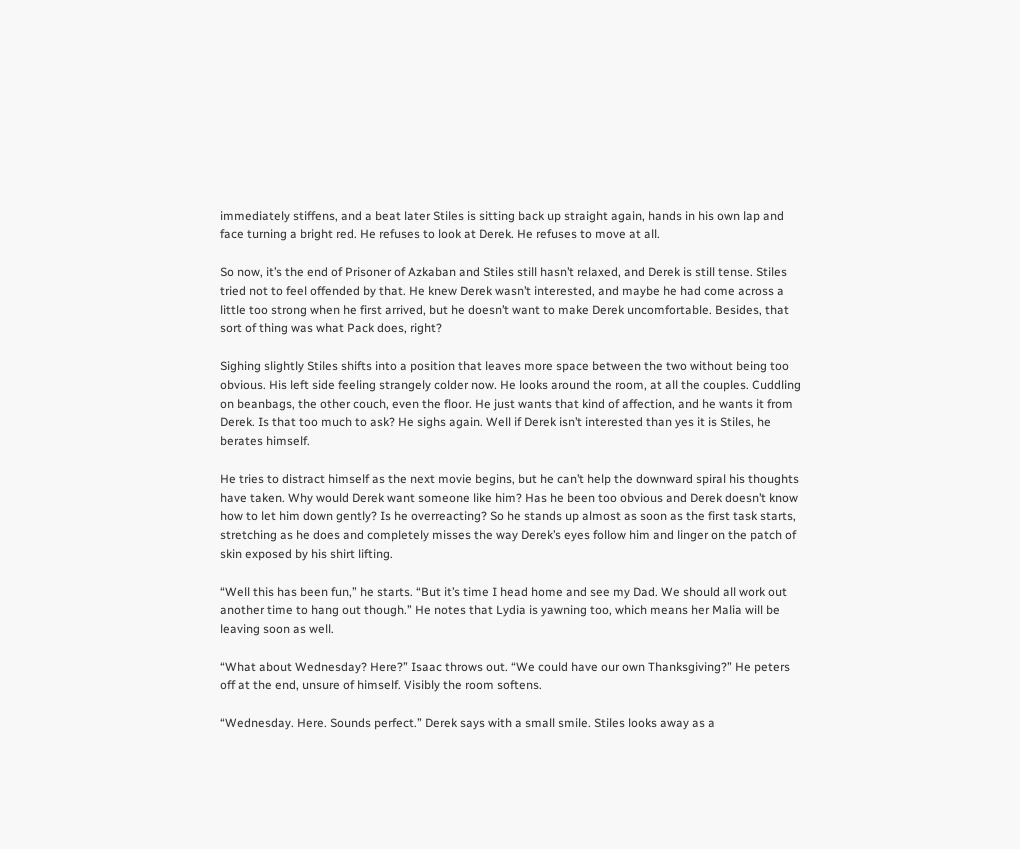immediately stiffens, and a beat later Stiles is sitting back up straight again, hands in his own lap and face turning a bright red. He refuses to look at Derek. He refuses to move at all.

So now, it’s the end of Prisoner of Azkaban and Stiles still hasn’t relaxed, and Derek is still tense. Stiles tried not to feel offended by that. He knew Derek wasn’t interested, and maybe he had come across a little too strong when he first arrived, but he doesn’t want to make Derek uncomfortable. Besides, that sort of thing was what Pack does, right?

Sighing slightly Stiles shifts into a position that leaves more space between the two without being too obvious. His left side feeling strangely colder now. He looks around the room, at all the couples. Cuddling on beanbags, the other couch, even the floor. He just wants that kind of affection, and he wants it from Derek. Is that too much to ask? He sighs again. Well if Derek isn’t interested than yes it is Stiles, he berates himself.

He tries to distract himself as the next movie begins, but he can’t help the downward spiral his thoughts have taken. Why would Derek want someone like him? Has he been too obvious and Derek doesn’t know how to let him down gently? Is he overreacting? So he stands up almost as soon as the first task starts, stretching as he does and completely misses the way Derek’s eyes follow him and linger on the patch of skin exposed by his shirt lifting.

“Well this has been fun,” he starts. “But it’s time I head home and see my Dad. We should all work out another time to hang out though.” He notes that Lydia is yawning too, which means her Malia will be leaving soon as well.

“What about Wednesday? Here?” Isaac throws out. “We could have our own Thanksgiving?” He peters off at the end, unsure of himself. Visibly the room softens.

“Wednesday. Here. Sounds perfect.” Derek says with a small smile. Stiles looks away as a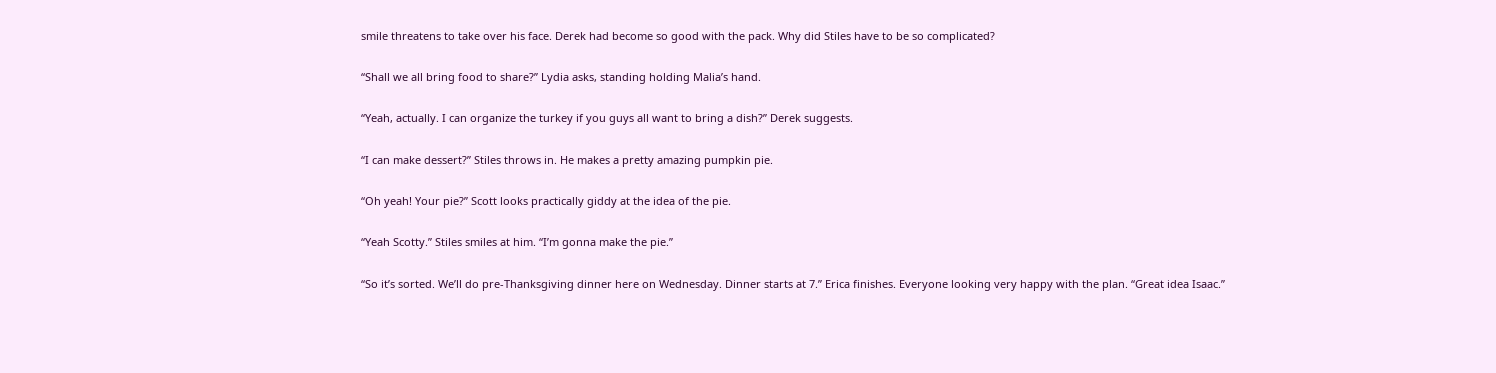smile threatens to take over his face. Derek had become so good with the pack. Why did Stiles have to be so complicated?

“Shall we all bring food to share?” Lydia asks, standing holding Malia’s hand.

“Yeah, actually. I can organize the turkey if you guys all want to bring a dish?” Derek suggests.

“I can make dessert?” Stiles throws in. He makes a pretty amazing pumpkin pie.

“Oh yeah! Your pie?” Scott looks practically giddy at the idea of the pie.

“Yeah Scotty.” Stiles smiles at him. “I’m gonna make the pie.”

“So it’s sorted. We’ll do pre-Thanksgiving dinner here on Wednesday. Dinner starts at 7.” Erica finishes. Everyone looking very happy with the plan. “Great idea Isaac.”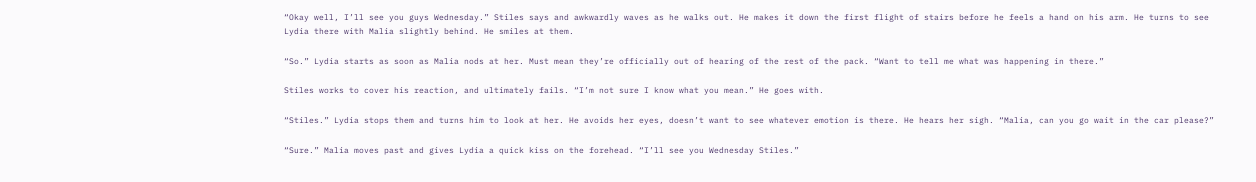“Okay well, I’ll see you guys Wednesday.” Stiles says and awkwardly waves as he walks out. He makes it down the first flight of stairs before he feels a hand on his arm. He turns to see Lydia there with Malia slightly behind. He smiles at them.

“So.” Lydia starts as soon as Malia nods at her. Must mean they’re officially out of hearing of the rest of the pack. “Want to tell me what was happening in there.”

Stiles works to cover his reaction, and ultimately fails. “I’m not sure I know what you mean.” He goes with.

“Stiles.” Lydia stops them and turns him to look at her. He avoids her eyes, doesn’t want to see whatever emotion is there. He hears her sigh. “Malia, can you go wait in the car please?”

“Sure.” Malia moves past and gives Lydia a quick kiss on the forehead. “I’ll see you Wednesday Stiles.”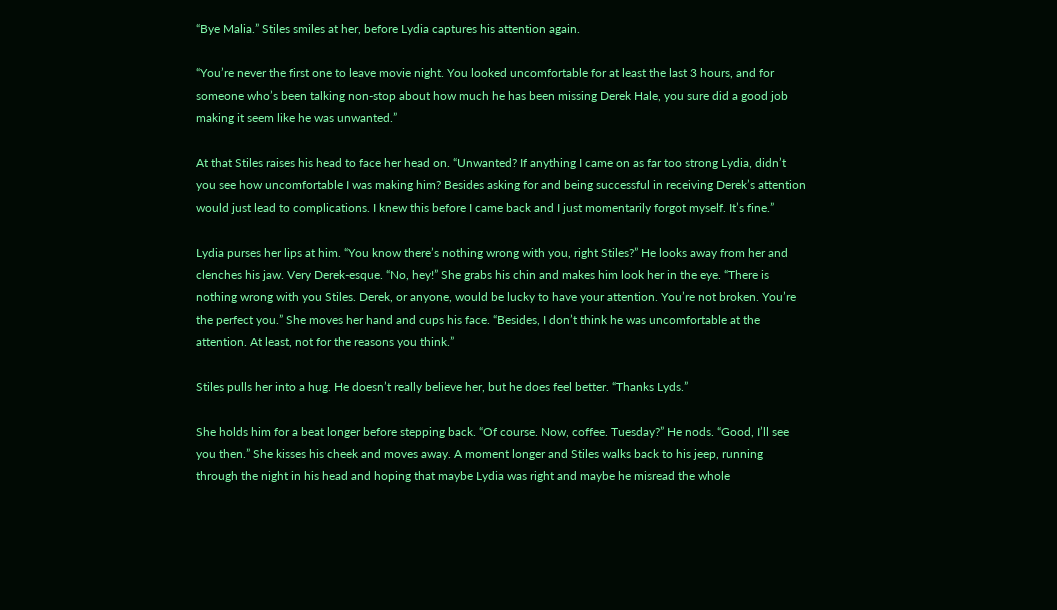“Bye Malia.” Stiles smiles at her, before Lydia captures his attention again.

“You’re never the first one to leave movie night. You looked uncomfortable for at least the last 3 hours, and for someone who’s been talking non-stop about how much he has been missing Derek Hale, you sure did a good job making it seem like he was unwanted.”

At that Stiles raises his head to face her head on. “Unwanted? If anything I came on as far too strong Lydia, didn’t you see how uncomfortable I was making him? Besides asking for and being successful in receiving Derek’s attention would just lead to complications. I knew this before I came back and I just momentarily forgot myself. It’s fine.”

Lydia purses her lips at him. “You know there’s nothing wrong with you, right Stiles?” He looks away from her and clenches his jaw. Very Derek-esque. “No, hey!” She grabs his chin and makes him look her in the eye. “There is nothing wrong with you Stiles. Derek, or anyone, would be lucky to have your attention. You’re not broken. You’re the perfect you.” She moves her hand and cups his face. “Besides, I don’t think he was uncomfortable at the attention. At least, not for the reasons you think.”

Stiles pulls her into a hug. He doesn’t really believe her, but he does feel better. “Thanks Lyds.”

She holds him for a beat longer before stepping back. “Of course. Now, coffee. Tuesday?” He nods. “Good, I’ll see you then.” She kisses his cheek and moves away. A moment longer and Stiles walks back to his jeep, running through the night in his head and hoping that maybe Lydia was right and maybe he misread the whole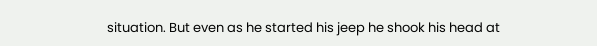situation. But even as he started his jeep he shook his head at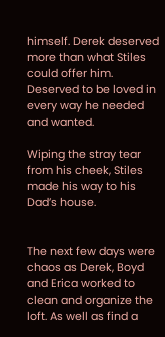himself. Derek deserved more than what Stiles could offer him. Deserved to be loved in every way he needed and wanted.

Wiping the stray tear from his cheek, Stiles made his way to his Dad’s house.


The next few days were chaos as Derek, Boyd and Erica worked to clean and organize the loft. As well as find a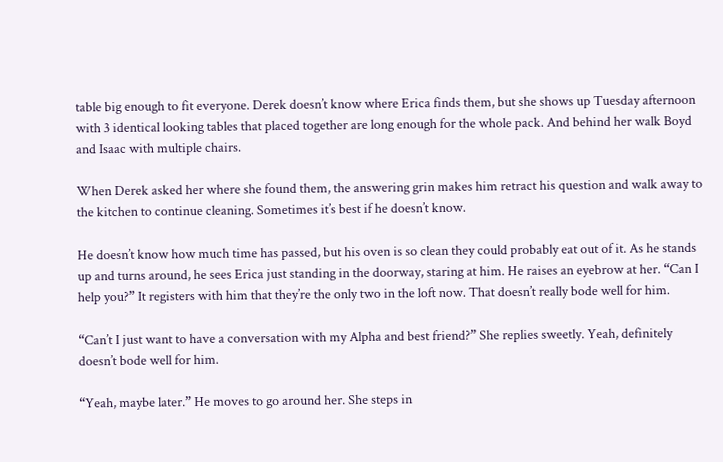table big enough to fit everyone. Derek doesn’t know where Erica finds them, but she shows up Tuesday afternoon with 3 identical looking tables that placed together are long enough for the whole pack. And behind her walk Boyd and Isaac with multiple chairs.

When Derek asked her where she found them, the answering grin makes him retract his question and walk away to the kitchen to continue cleaning. Sometimes it’s best if he doesn’t know.

He doesn’t know how much time has passed, but his oven is so clean they could probably eat out of it. As he stands up and turns around, he sees Erica just standing in the doorway, staring at him. He raises an eyebrow at her. “Can I help you?” It registers with him that they’re the only two in the loft now. That doesn’t really bode well for him.

“Can’t I just want to have a conversation with my Alpha and best friend?” She replies sweetly. Yeah, definitely doesn’t bode well for him.

“Yeah, maybe later.” He moves to go around her. She steps in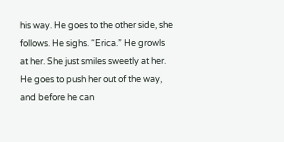his way. He goes to the other side, she follows. He sighs. “Erica.” He growls at her. She just smiles sweetly at her. He goes to push her out of the way, and before he can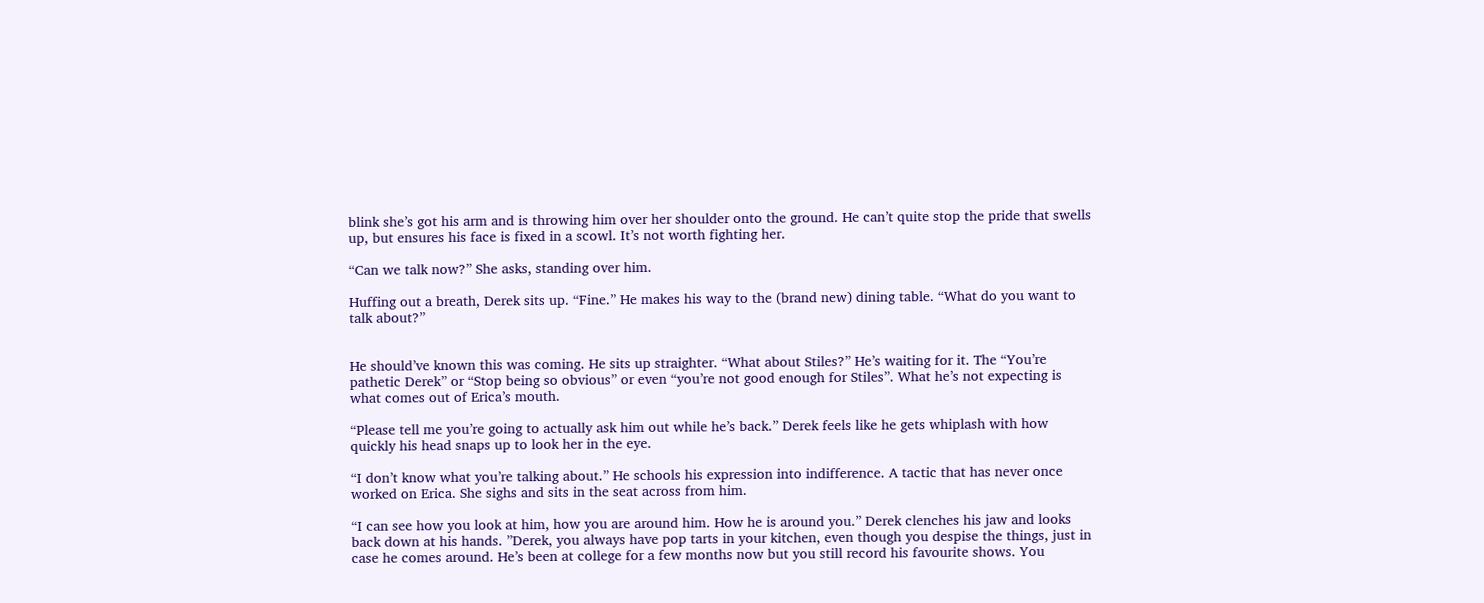blink she’s got his arm and is throwing him over her shoulder onto the ground. He can’t quite stop the pride that swells up, but ensures his face is fixed in a scowl. It’s not worth fighting her.

“Can we talk now?” She asks, standing over him.

Huffing out a breath, Derek sits up. “Fine.” He makes his way to the (brand new) dining table. “What do you want to talk about?”


He should’ve known this was coming. He sits up straighter. “What about Stiles?” He’s waiting for it. The “You’re pathetic Derek” or “Stop being so obvious” or even “you’re not good enough for Stiles”. What he’s not expecting is what comes out of Erica’s mouth.

“Please tell me you’re going to actually ask him out while he’s back.” Derek feels like he gets whiplash with how quickly his head snaps up to look her in the eye.

“I don’t know what you’re talking about.” He schools his expression into indifference. A tactic that has never once worked on Erica. She sighs and sits in the seat across from him.

“I can see how you look at him, how you are around him. How he is around you.” Derek clenches his jaw and looks back down at his hands. ”Derek, you always have pop tarts in your kitchen, even though you despise the things, just in case he comes around. He’s been at college for a few months now but you still record his favourite shows. You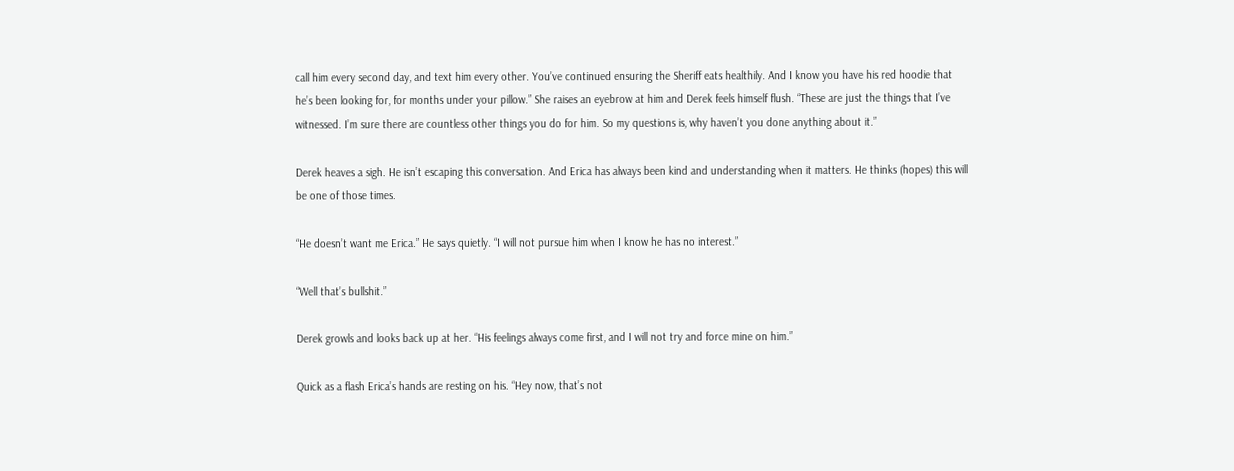call him every second day, and text him every other. You’ve continued ensuring the Sheriff eats healthily. And I know you have his red hoodie that he’s been looking for, for months under your pillow.” She raises an eyebrow at him and Derek feels himself flush. “These are just the things that I’ve witnessed. I’m sure there are countless other things you do for him. So my questions is, why haven’t you done anything about it.”

Derek heaves a sigh. He isn’t escaping this conversation. And Erica has always been kind and understanding when it matters. He thinks (hopes) this will be one of those times.

“He doesn’t want me Erica.” He says quietly. “I will not pursue him when I know he has no interest.”

“Well that’s bullshit.”

Derek growls and looks back up at her. “His feelings always come first, and I will not try and force mine on him.”

Quick as a flash Erica’s hands are resting on his. “Hey now, that’s not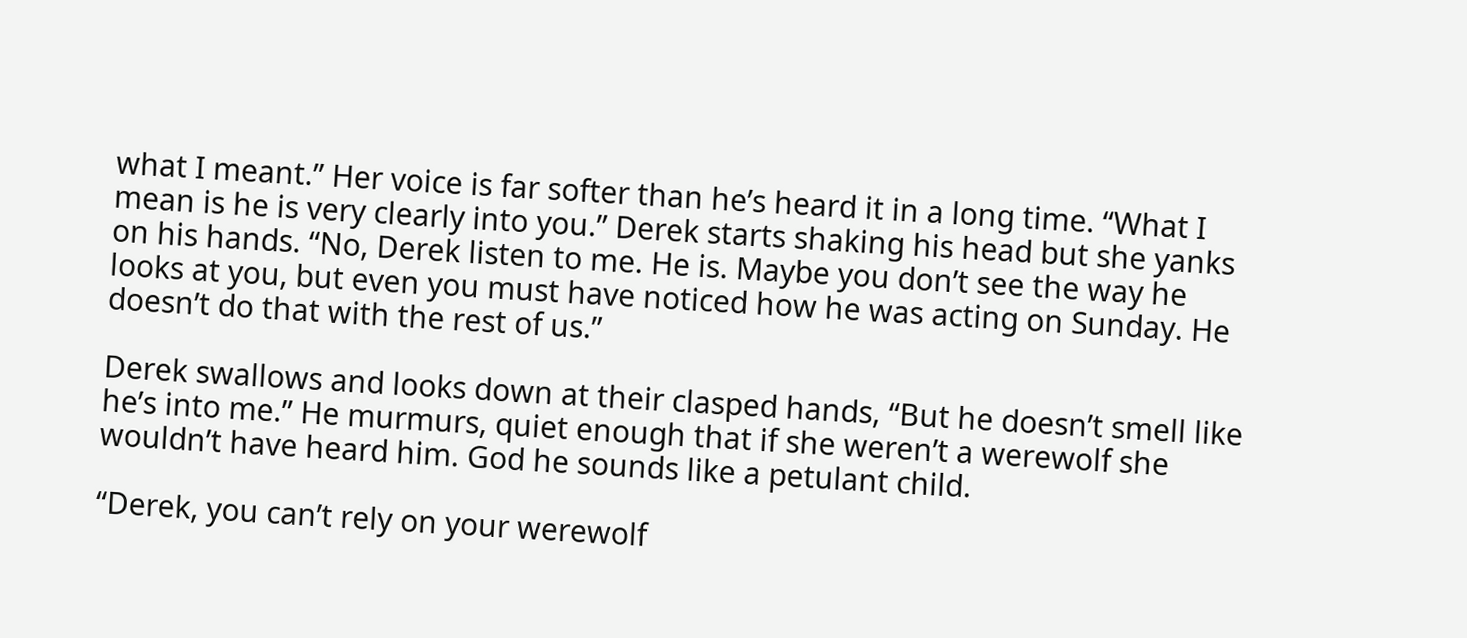what I meant.” Her voice is far softer than he’s heard it in a long time. “What I mean is he is very clearly into you.” Derek starts shaking his head but she yanks on his hands. “No, Derek listen to me. He is. Maybe you don’t see the way he looks at you, but even you must have noticed how he was acting on Sunday. He doesn’t do that with the rest of us.”

Derek swallows and looks down at their clasped hands, “But he doesn’t smell like he’s into me.” He murmurs, quiet enough that if she weren’t a werewolf she wouldn’t have heard him. God he sounds like a petulant child.

“Derek, you can’t rely on your werewolf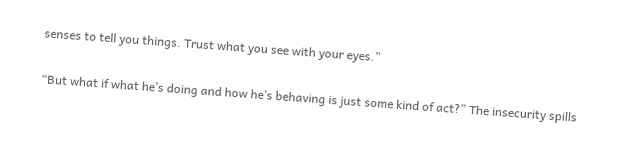senses to tell you things. Trust what you see with your eyes.”

“But what if what he’s doing and how he’s behaving is just some kind of act?” The insecurity spills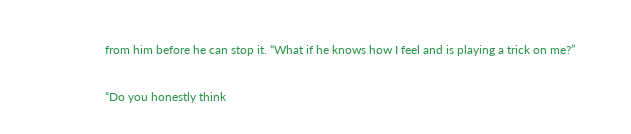from him before he can stop it. “What if he knows how I feel and is playing a trick on me?”

“Do you honestly think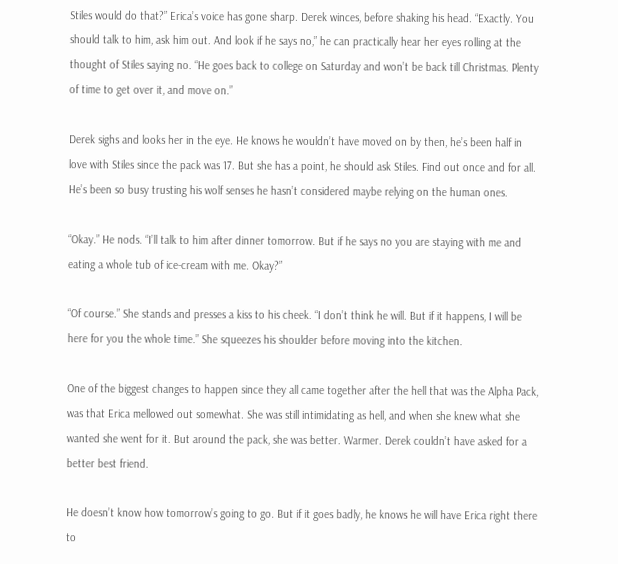Stiles would do that?” Erica’s voice has gone sharp. Derek winces, before shaking his head. “Exactly. You should talk to him, ask him out. And look if he says no,” he can practically hear her eyes rolling at the thought of Stiles saying no. “He goes back to college on Saturday and won’t be back till Christmas. Plenty of time to get over it, and move on.”

Derek sighs and looks her in the eye. He knows he wouldn’t have moved on by then, he’s been half in love with Stiles since the pack was 17. But she has a point, he should ask Stiles. Find out once and for all. He’s been so busy trusting his wolf senses he hasn’t considered maybe relying on the human ones.

“Okay.” He nods. “I’ll talk to him after dinner tomorrow. But if he says no you are staying with me and eating a whole tub of ice-cream with me. Okay?”

“Of course.” She stands and presses a kiss to his cheek. “I don’t think he will. But if it happens, I will be here for you the whole time.” She squeezes his shoulder before moving into the kitchen.

One of the biggest changes to happen since they all came together after the hell that was the Alpha Pack, was that Erica mellowed out somewhat. She was still intimidating as hell, and when she knew what she wanted she went for it. But around the pack, she was better. Warmer. Derek couldn’t have asked for a better best friend.

He doesn’t know how tomorrow’s going to go. But if it goes badly, he knows he will have Erica right there to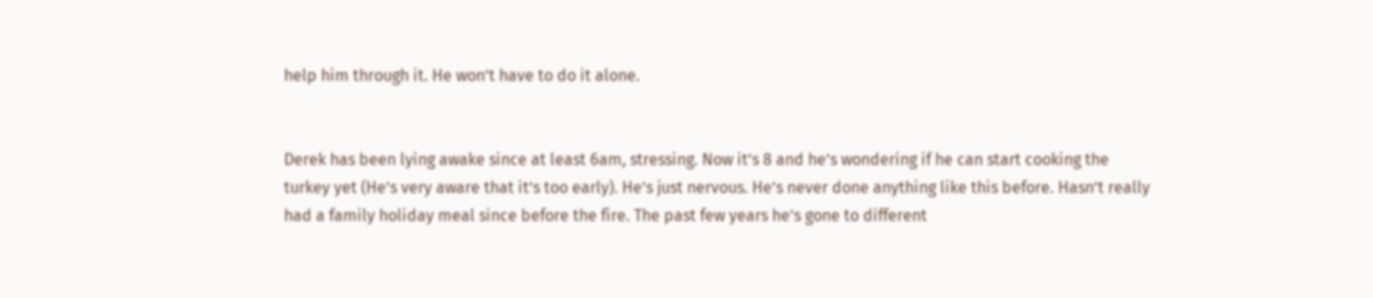help him through it. He won’t have to do it alone.


Derek has been lying awake since at least 6am, stressing. Now it’s 8 and he’s wondering if he can start cooking the turkey yet (He’s very aware that it’s too early). He’s just nervous. He’s never done anything like this before. Hasn’t really had a family holiday meal since before the fire. The past few years he’s gone to different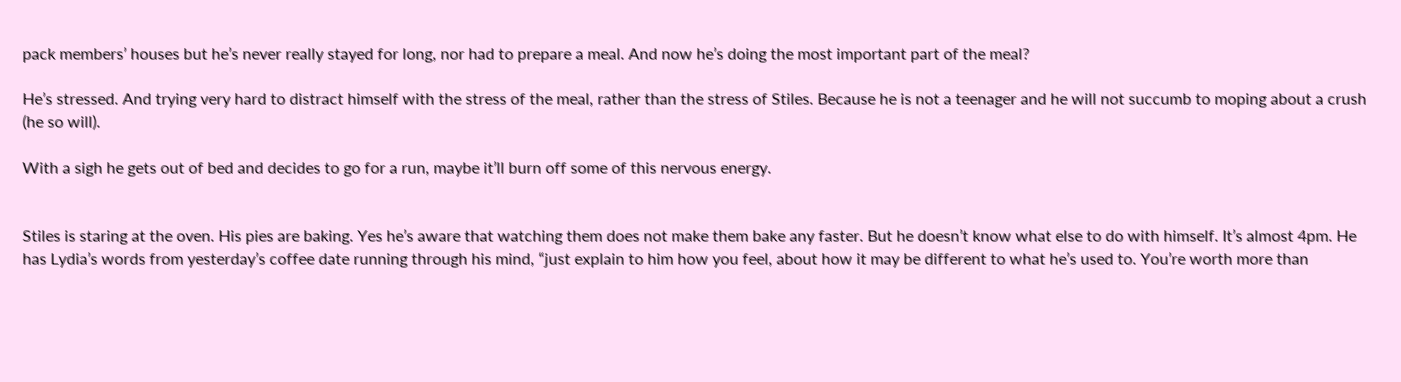pack members’ houses but he’s never really stayed for long, nor had to prepare a meal. And now he’s doing the most important part of the meal?

He’s stressed. And trying very hard to distract himself with the stress of the meal, rather than the stress of Stiles. Because he is not a teenager and he will not succumb to moping about a crush (he so will).

With a sigh he gets out of bed and decides to go for a run, maybe it’ll burn off some of this nervous energy.


Stiles is staring at the oven. His pies are baking. Yes he’s aware that watching them does not make them bake any faster. But he doesn’t know what else to do with himself. It’s almost 4pm. He has Lydia’s words from yesterday’s coffee date running through his mind, “just explain to him how you feel, about how it may be different to what he’s used to. You’re worth more than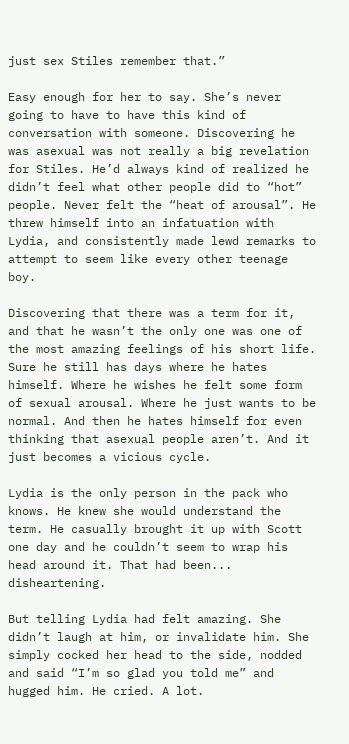just sex Stiles remember that.”

Easy enough for her to say. She’s never going to have to have this kind of conversation with someone. Discovering he was asexual was not really a big revelation for Stiles. He’d always kind of realized he didn’t feel what other people did to “hot” people. Never felt the “heat of arousal”. He threw himself into an infatuation with Lydia, and consistently made lewd remarks to attempt to seem like every other teenage boy.

Discovering that there was a term for it, and that he wasn’t the only one was one of the most amazing feelings of his short life. Sure he still has days where he hates himself. Where he wishes he felt some form of sexual arousal. Where he just wants to be normal. And then he hates himself for even thinking that asexual people aren’t. And it just becomes a vicious cycle.

Lydia is the only person in the pack who knows. He knew she would understand the term. He casually brought it up with Scott one day and he couldn’t seem to wrap his head around it. That had been... disheartening.

But telling Lydia had felt amazing. She didn’t laugh at him, or invalidate him. She simply cocked her head to the side, nodded and said “I’m so glad you told me” and hugged him. He cried. A lot.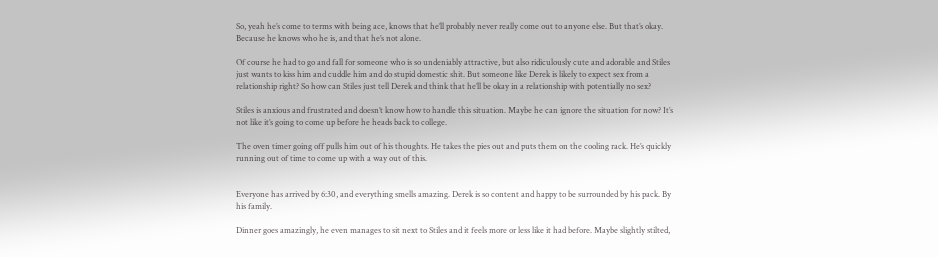So, yeah he’s come to terms with being ace, knows that he’ll probably never really come out to anyone else. But that’s okay. Because he knows who he is, and that he’s not alone.

Of course he had to go and fall for someone who is so undeniably attractive, but also ridiculously cute and adorable and Stiles just wants to kiss him and cuddle him and do stupid domestic shit. But someone like Derek is likely to expect sex from a relationship right? So how can Stiles just tell Derek and think that he’ll be okay in a relationship with potentially no sex?

Stiles is anxious and frustrated and doesn’t know how to handle this situation. Maybe he can ignore the situation for now? It’s not like it’s going to come up before he heads back to college.

The oven timer going off pulls him out of his thoughts. He takes the pies out and puts them on the cooling rack. He’s quickly running out of time to come up with a way out of this.


Everyone has arrived by 6:30, and everything smells amazing. Derek is so content and happy to be surrounded by his pack. By his family.

Dinner goes amazingly, he even manages to sit next to Stiles and it feels more or less like it had before. Maybe slightly stilted,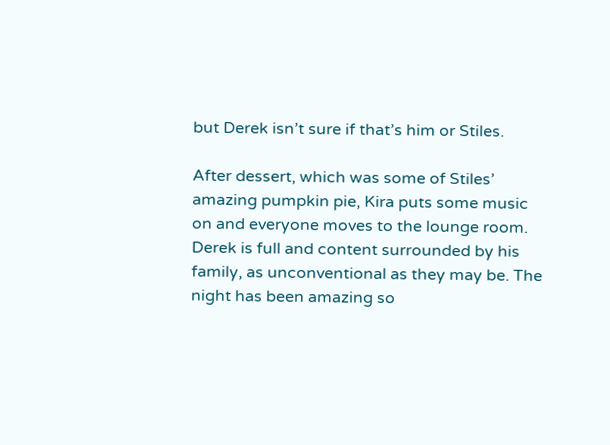but Derek isn’t sure if that’s him or Stiles.

After dessert, which was some of Stiles’ amazing pumpkin pie, Kira puts some music on and everyone moves to the lounge room. Derek is full and content surrounded by his family, as unconventional as they may be. The night has been amazing so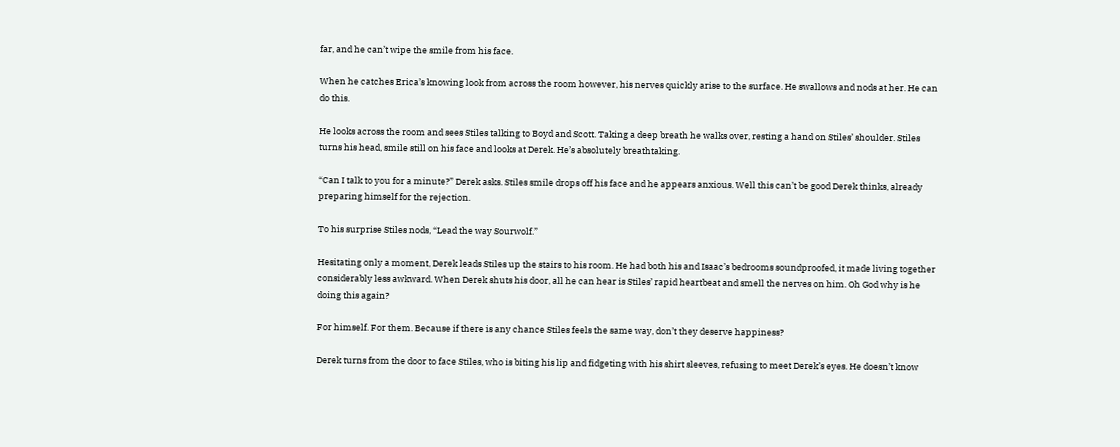far, and he can’t wipe the smile from his face.

When he catches Erica’s knowing look from across the room however, his nerves quickly arise to the surface. He swallows and nods at her. He can do this.

He looks across the room and sees Stiles talking to Boyd and Scott. Taking a deep breath he walks over, resting a hand on Stiles’ shoulder. Stiles turns his head, smile still on his face and looks at Derek. He’s absolutely breathtaking.

“Can I talk to you for a minute?” Derek asks. Stiles smile drops off his face and he appears anxious. Well this can’t be good Derek thinks, already preparing himself for the rejection.

To his surprise Stiles nods, “Lead the way Sourwolf.”

Hesitating only a moment, Derek leads Stiles up the stairs to his room. He had both his and Isaac’s bedrooms soundproofed, it made living together considerably less awkward. When Derek shuts his door, all he can hear is Stiles’ rapid heartbeat and smell the nerves on him. Oh God why is he doing this again?

For himself. For them. Because if there is any chance Stiles feels the same way, don’t they deserve happiness?

Derek turns from the door to face Stiles, who is biting his lip and fidgeting with his shirt sleeves, refusing to meet Derek’s eyes. He doesn’t know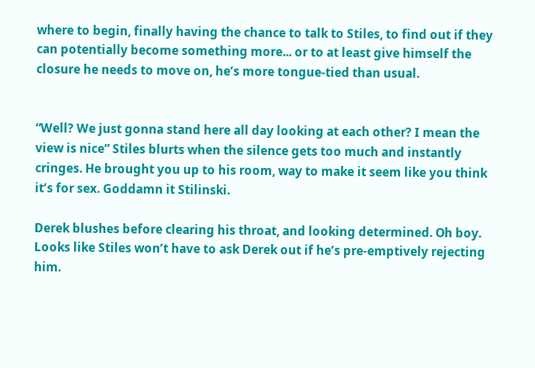where to begin, finally having the chance to talk to Stiles, to find out if they can potentially become something more... or to at least give himself the closure he needs to move on, he’s more tongue-tied than usual.


“Well? We just gonna stand here all day looking at each other? I mean the view is nice” Stiles blurts when the silence gets too much and instantly cringes. He brought you up to his room, way to make it seem like you think it’s for sex. Goddamn it Stilinski.

Derek blushes before clearing his throat, and looking determined. Oh boy. Looks like Stiles won’t have to ask Derek out if he’s pre-emptively rejecting him.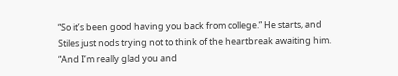“So it’s been good having you back from college.” He starts, and Stiles just nods trying not to think of the heartbreak awaiting him. “And I’m really glad you and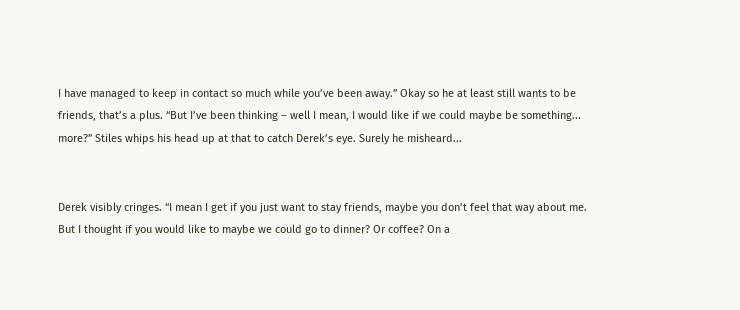I have managed to keep in contact so much while you’ve been away.” Okay so he at least still wants to be friends, that’s a plus. “But I’ve been thinking – well I mean, I would like if we could maybe be something... more?” Stiles whips his head up at that to catch Derek’s eye. Surely he misheard...


Derek visibly cringes. “I mean I get if you just want to stay friends, maybe you don’t feel that way about me. But I thought if you would like to maybe we could go to dinner? Or coffee? On a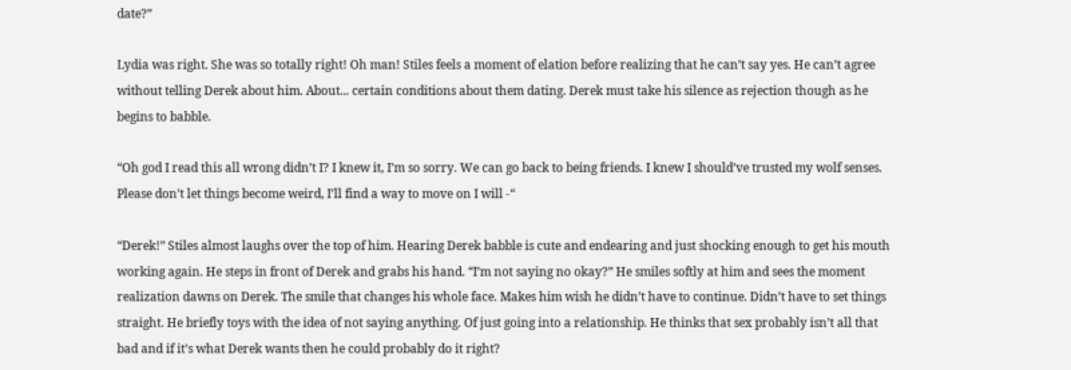date?”

Lydia was right. She was so totally right! Oh man! Stiles feels a moment of elation before realizing that he can’t say yes. He can’t agree without telling Derek about him. About... certain conditions about them dating. Derek must take his silence as rejection though as he begins to babble.

“Oh god I read this all wrong didn’t I? I knew it, I’m so sorry. We can go back to being friends. I knew I should’ve trusted my wolf senses. Please don’t let things become weird, I’ll find a way to move on I will -“

“Derek!” Stiles almost laughs over the top of him. Hearing Derek babble is cute and endearing and just shocking enough to get his mouth working again. He steps in front of Derek and grabs his hand. “I’m not saying no okay?” He smiles softly at him and sees the moment realization dawns on Derek. The smile that changes his whole face. Makes him wish he didn’t have to continue. Didn’t have to set things straight. He briefly toys with the idea of not saying anything. Of just going into a relationship. He thinks that sex probably isn’t all that bad and if it’s what Derek wants then he could probably do it right?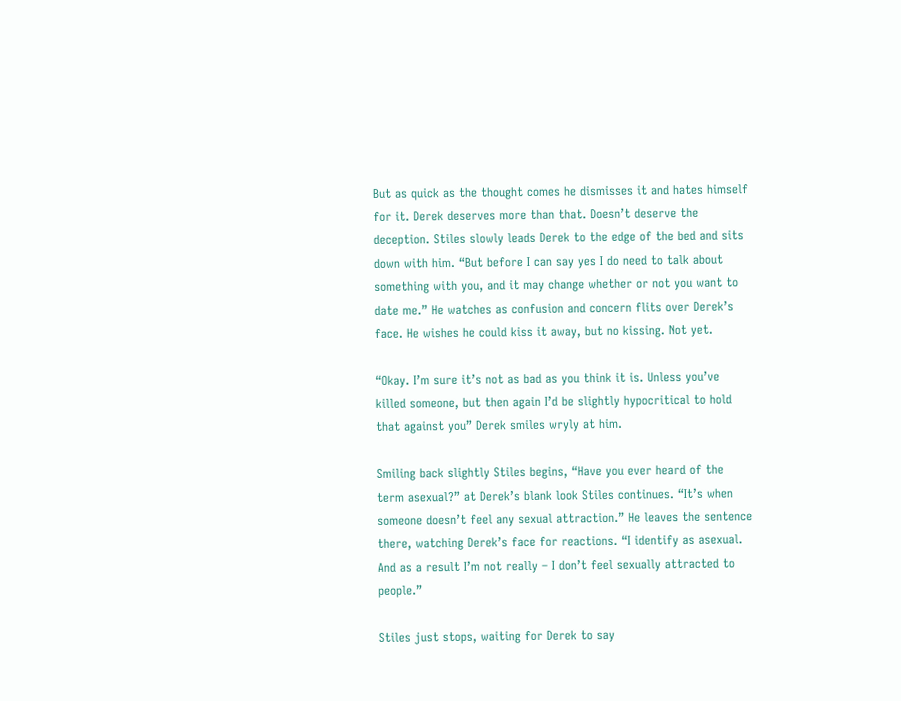But as quick as the thought comes he dismisses it and hates himself for it. Derek deserves more than that. Doesn’t deserve the deception. Stiles slowly leads Derek to the edge of the bed and sits down with him. “But before I can say yes I do need to talk about something with you, and it may change whether or not you want to date me.” He watches as confusion and concern flits over Derek’s face. He wishes he could kiss it away, but no kissing. Not yet.

“Okay. I’m sure it’s not as bad as you think it is. Unless you’ve killed someone, but then again I’d be slightly hypocritical to hold that against you” Derek smiles wryly at him.

Smiling back slightly Stiles begins, “Have you ever heard of the term asexual?” at Derek’s blank look Stiles continues. “It’s when someone doesn’t feel any sexual attraction.” He leaves the sentence there, watching Derek’s face for reactions. “I identify as asexual. And as a result I’m not really – I don’t feel sexually attracted to people.”

Stiles just stops, waiting for Derek to say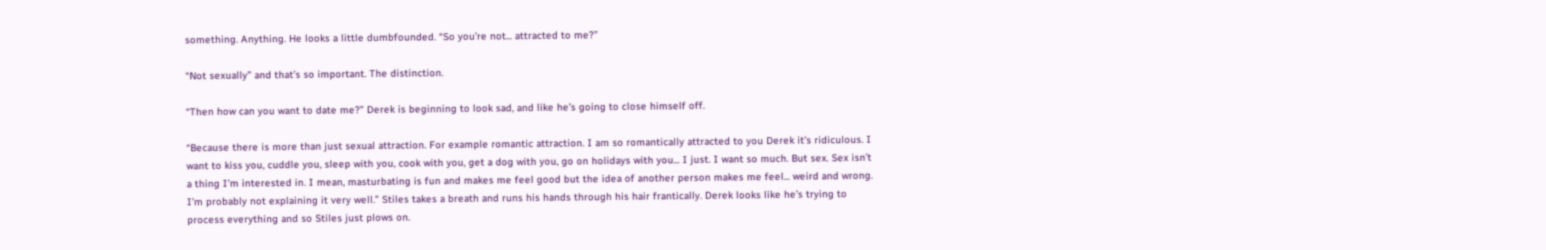something. Anything. He looks a little dumbfounded. “So you’re not... attracted to me?”

“Not sexually” and that’s so important. The distinction.

“Then how can you want to date me?” Derek is beginning to look sad, and like he’s going to close himself off.

“Because there is more than just sexual attraction. For example romantic attraction. I am so romantically attracted to you Derek it’s ridiculous. I want to kiss you, cuddle you, sleep with you, cook with you, get a dog with you, go on holidays with you... I just. I want so much. But sex. Sex isn’t a thing I’m interested in. I mean, masturbating is fun and makes me feel good but the idea of another person makes me feel... weird and wrong. I’m probably not explaining it very well.” Stiles takes a breath and runs his hands through his hair frantically. Derek looks like he’s trying to process everything and so Stiles just plows on.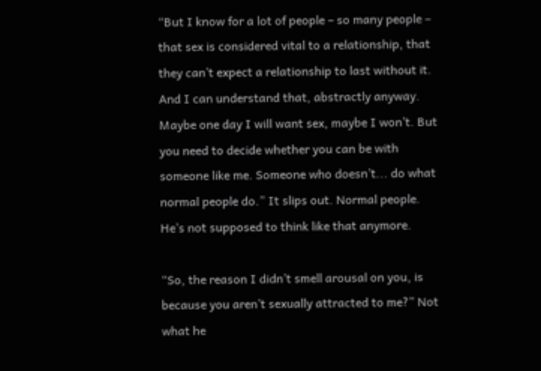“But I know for a lot of people – so many people – that sex is considered vital to a relationship, that they can’t expect a relationship to last without it. And I can understand that, abstractly anyway. Maybe one day I will want sex, maybe I won’t. But you need to decide whether you can be with someone like me. Someone who doesn’t... do what normal people do.” It slips out. Normal people. He’s not supposed to think like that anymore.

“So, the reason I didn’t smell arousal on you, is because you aren’t sexually attracted to me?” Not what he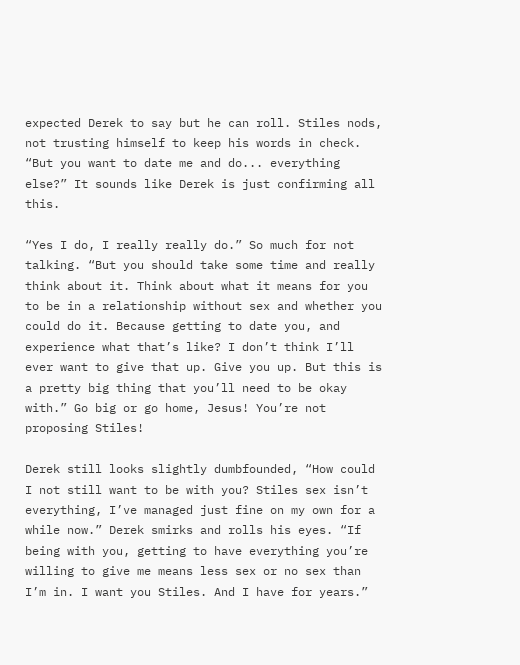expected Derek to say but he can roll. Stiles nods, not trusting himself to keep his words in check. “But you want to date me and do... everything else?” It sounds like Derek is just confirming all this.

“Yes I do, I really really do.” So much for not talking. “But you should take some time and really think about it. Think about what it means for you to be in a relationship without sex and whether you could do it. Because getting to date you, and experience what that’s like? I don’t think I’ll ever want to give that up. Give you up. But this is a pretty big thing that you’ll need to be okay with.” Go big or go home, Jesus! You’re not proposing Stiles!

Derek still looks slightly dumbfounded, “How could I not still want to be with you? Stiles sex isn’t everything, I’ve managed just fine on my own for a while now.” Derek smirks and rolls his eyes. “If being with you, getting to have everything you’re willing to give me means less sex or no sex than I’m in. I want you Stiles. And I have for years.”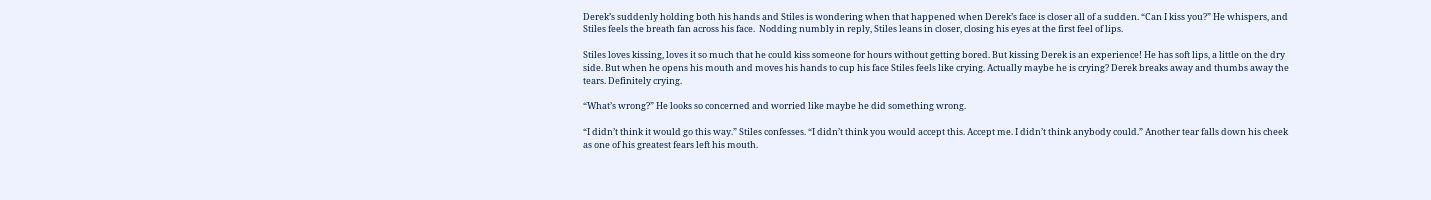Derek’s suddenly holding both his hands and Stiles is wondering when that happened when Derek’s face is closer all of a sudden. “Can I kiss you?” He whispers, and Stiles feels the breath fan across his face.  Nodding numbly in reply, Stiles leans in closer, closing his eyes at the first feel of lips.

Stiles loves kissing, loves it so much that he could kiss someone for hours without getting bored. But kissing Derek is an experience! He has soft lips, a little on the dry side. But when he opens his mouth and moves his hands to cup his face Stiles feels like crying. Actually maybe he is crying? Derek breaks away and thumbs away the tears. Definitely crying.

“What’s wrong?” He looks so concerned and worried like maybe he did something wrong.

“I didn’t think it would go this way.” Stiles confesses. “I didn’t think you would accept this. Accept me. I didn’t think anybody could.” Another tear falls down his cheek as one of his greatest fears left his mouth.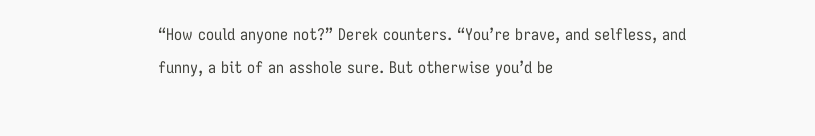“How could anyone not?” Derek counters. “You’re brave, and selfless, and funny, a bit of an asshole sure. But otherwise you’d be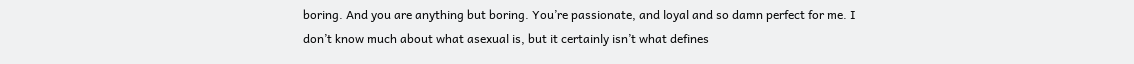boring. And you are anything but boring. You’re passionate, and loyal and so damn perfect for me. I don’t know much about what asexual is, but it certainly isn’t what defines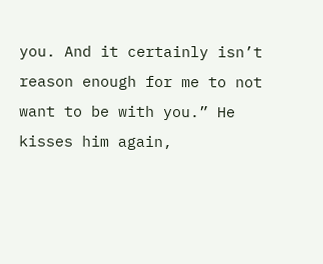you. And it certainly isn’t reason enough for me to not want to be with you.” He kisses him again,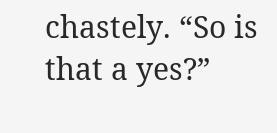chastely. “So is that a yes?”